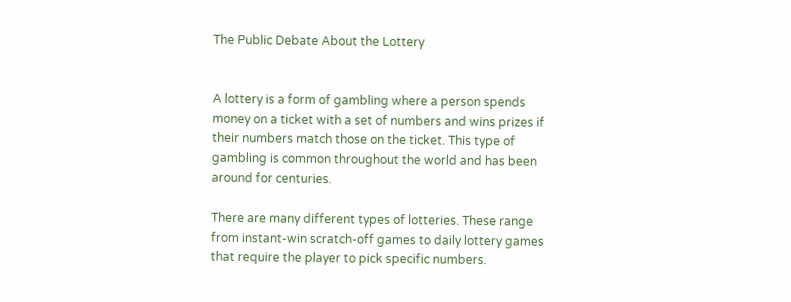The Public Debate About the Lottery


A lottery is a form of gambling where a person spends money on a ticket with a set of numbers and wins prizes if their numbers match those on the ticket. This type of gambling is common throughout the world and has been around for centuries.

There are many different types of lotteries. These range from instant-win scratch-off games to daily lottery games that require the player to pick specific numbers.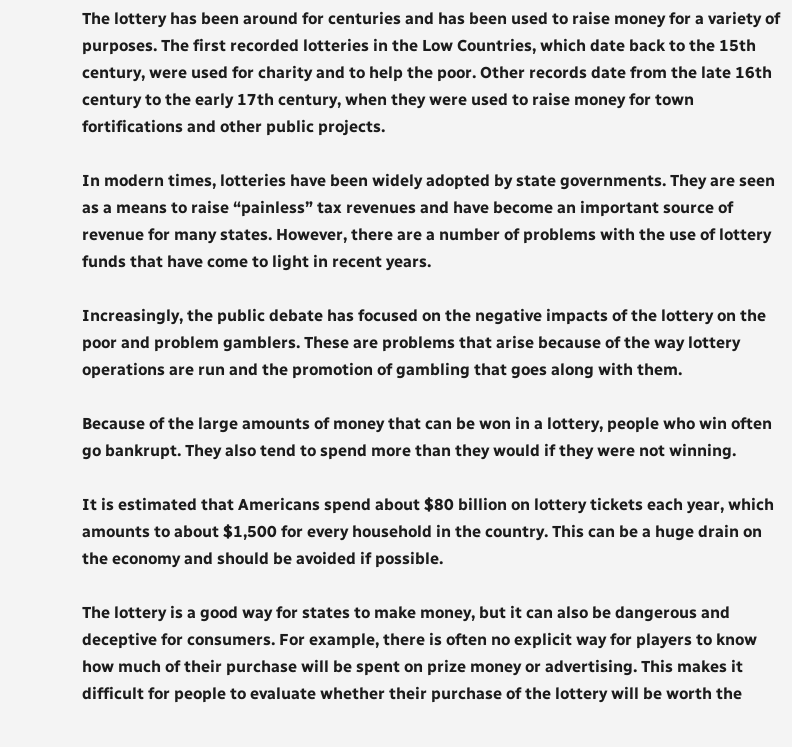The lottery has been around for centuries and has been used to raise money for a variety of purposes. The first recorded lotteries in the Low Countries, which date back to the 15th century, were used for charity and to help the poor. Other records date from the late 16th century to the early 17th century, when they were used to raise money for town fortifications and other public projects.

In modern times, lotteries have been widely adopted by state governments. They are seen as a means to raise “painless” tax revenues and have become an important source of revenue for many states. However, there are a number of problems with the use of lottery funds that have come to light in recent years.

Increasingly, the public debate has focused on the negative impacts of the lottery on the poor and problem gamblers. These are problems that arise because of the way lottery operations are run and the promotion of gambling that goes along with them.

Because of the large amounts of money that can be won in a lottery, people who win often go bankrupt. They also tend to spend more than they would if they were not winning.

It is estimated that Americans spend about $80 billion on lottery tickets each year, which amounts to about $1,500 for every household in the country. This can be a huge drain on the economy and should be avoided if possible.

The lottery is a good way for states to make money, but it can also be dangerous and deceptive for consumers. For example, there is often no explicit way for players to know how much of their purchase will be spent on prize money or advertising. This makes it difficult for people to evaluate whether their purchase of the lottery will be worth the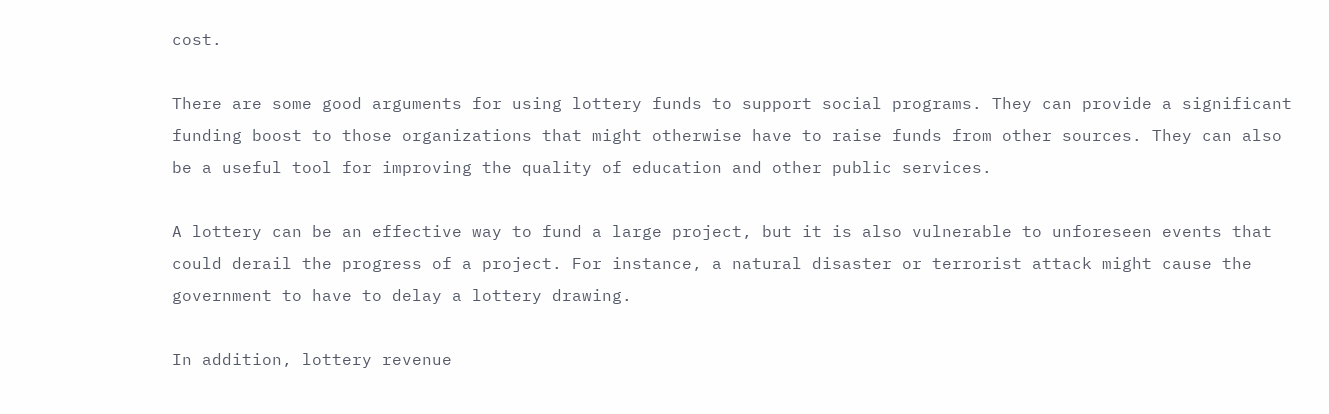cost.

There are some good arguments for using lottery funds to support social programs. They can provide a significant funding boost to those organizations that might otherwise have to raise funds from other sources. They can also be a useful tool for improving the quality of education and other public services.

A lottery can be an effective way to fund a large project, but it is also vulnerable to unforeseen events that could derail the progress of a project. For instance, a natural disaster or terrorist attack might cause the government to have to delay a lottery drawing.

In addition, lottery revenue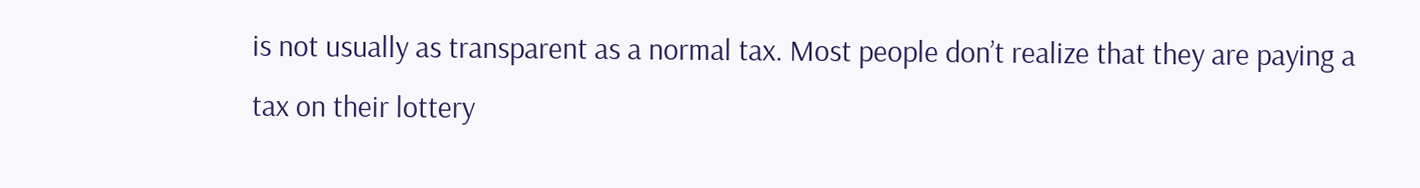is not usually as transparent as a normal tax. Most people don’t realize that they are paying a tax on their lottery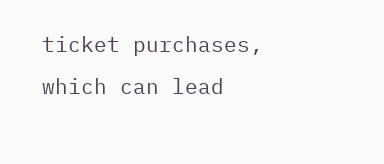ticket purchases, which can lead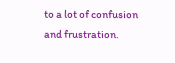to a lot of confusion and frustration.